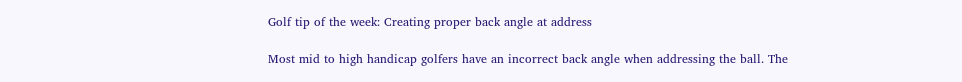Golf tip of the week: Creating proper back angle at address

Most mid to high handicap golfers have an incorrect back angle when addressing the ball. The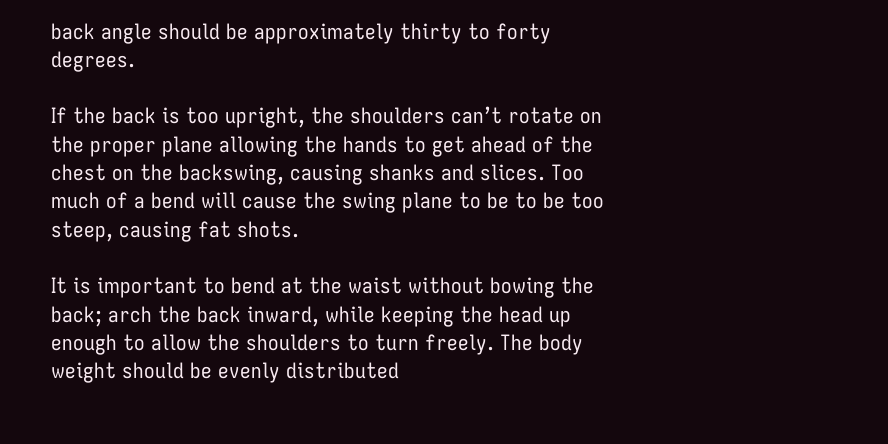back angle should be approximately thirty to forty degrees.

If the back is too upright, the shoulders can’t rotate on the proper plane allowing the hands to get ahead of the chest on the backswing, causing shanks and slices. Too much of a bend will cause the swing plane to be to be too steep, causing fat shots.

It is important to bend at the waist without bowing the back; arch the back inward, while keeping the head up enough to allow the shoulders to turn freely. The body weight should be evenly distributed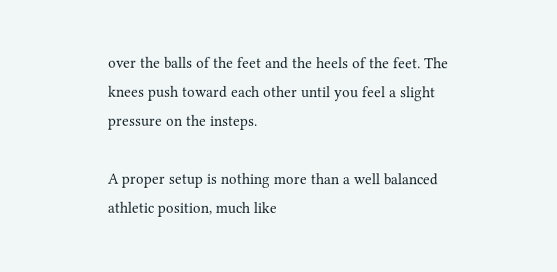over the balls of the feet and the heels of the feet. The knees push toward each other until you feel a slight pressure on the insteps.

A proper setup is nothing more than a well balanced athletic position, much like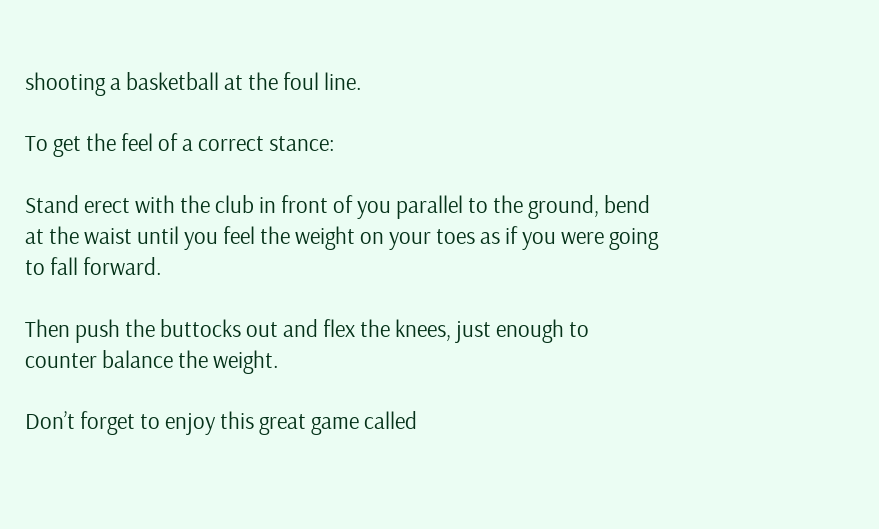shooting a basketball at the foul line.

To get the feel of a correct stance:

Stand erect with the club in front of you parallel to the ground, bend at the waist until you feel the weight on your toes as if you were going to fall forward.

Then push the buttocks out and flex the knees, just enough to counter balance the weight.

Don’t forget to enjoy this great game called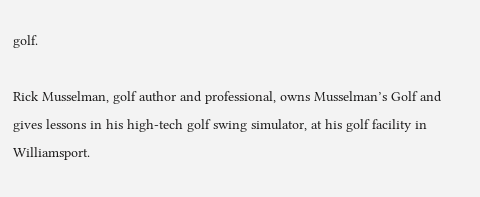golf.

Rick Musselman, golf author and professional, owns Musselman’s Golf and gives lessons in his high-tech golf swing simulator, at his golf facility in Williamsport.